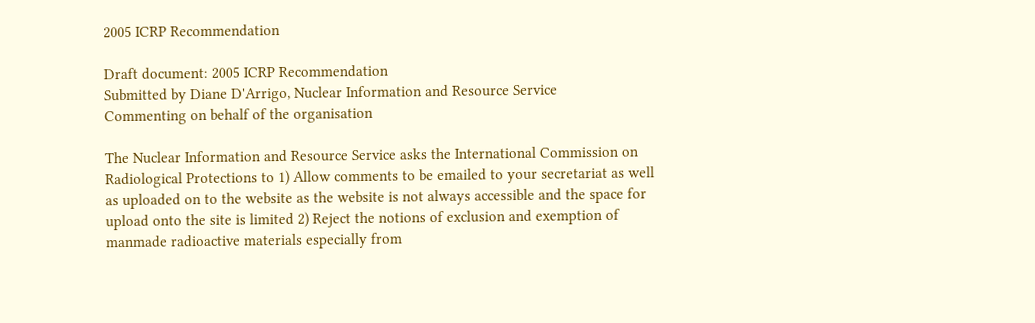2005 ICRP Recommendation

Draft document: 2005 ICRP Recommendation
Submitted by Diane D'Arrigo, Nuclear Information and Resource Service
Commenting on behalf of the organisation

The Nuclear Information and Resource Service asks the International Commission on Radiological Protections to 1) Allow comments to be emailed to your secretariat as well as uploaded on to the website as the website is not always accessible and the space for upload onto the site is limited 2) Reject the notions of exclusion and exemption of manmade radioactive materials especially from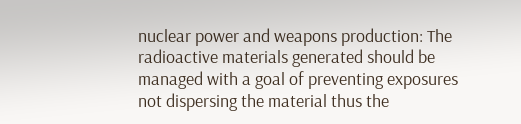nuclear power and weapons production: The radioactive materials generated should be managed with a goal of preventing exposures not dispersing the material thus the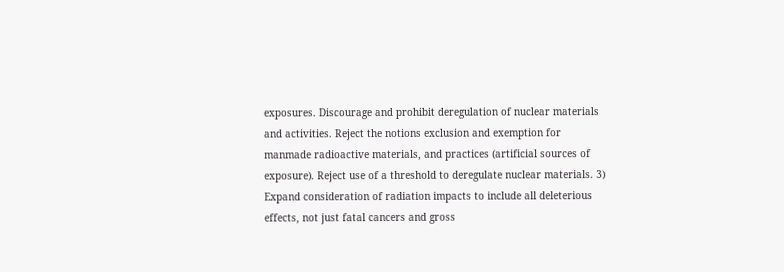exposures. Discourage and prohibit deregulation of nuclear materials and activities. Reject the notions exclusion and exemption for manmade radioactive materials, and practices (artificial sources of exposure). Reject use of a threshold to deregulate nuclear materials. 3) Expand consideration of radiation impacts to include all deleterious effects, not just fatal cancers and gross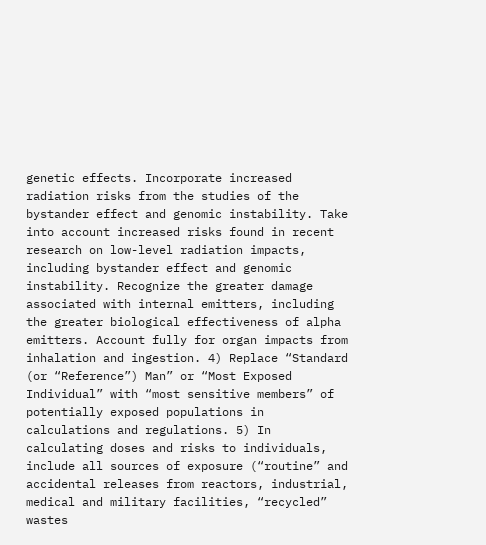genetic effects. Incorporate increased radiation risks from the studies of the bystander effect and genomic instability. Take into account increased risks found in recent research on low-level radiation impacts, including bystander effect and genomic instability. Recognize the greater damage associated with internal emitters, including the greater biological effectiveness of alpha emitters. Account fully for organ impacts from inhalation and ingestion. 4) Replace “Standard (or “Reference”) Man” or “Most Exposed Individual” with “most sensitive members” of potentially exposed populations in calculations and regulations. 5) In calculating doses and risks to individuals, include all sources of exposure (“routine” and accidental releases from reactors, industrial, medical and military facilities, “recycled” wastes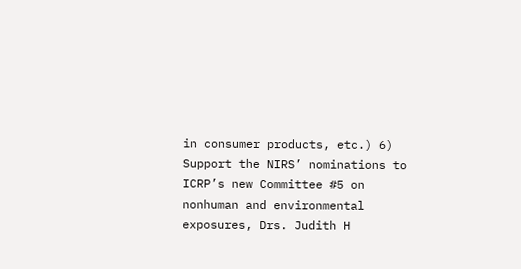in consumer products, etc.) 6) Support the NIRS’ nominations to ICRP’s new Committee #5 on nonhuman and environmental exposures, Drs. Judith H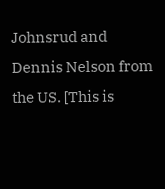Johnsrud and Dennis Nelson from the US. [This is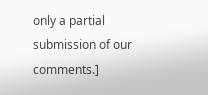only a partial submission of our comments.]